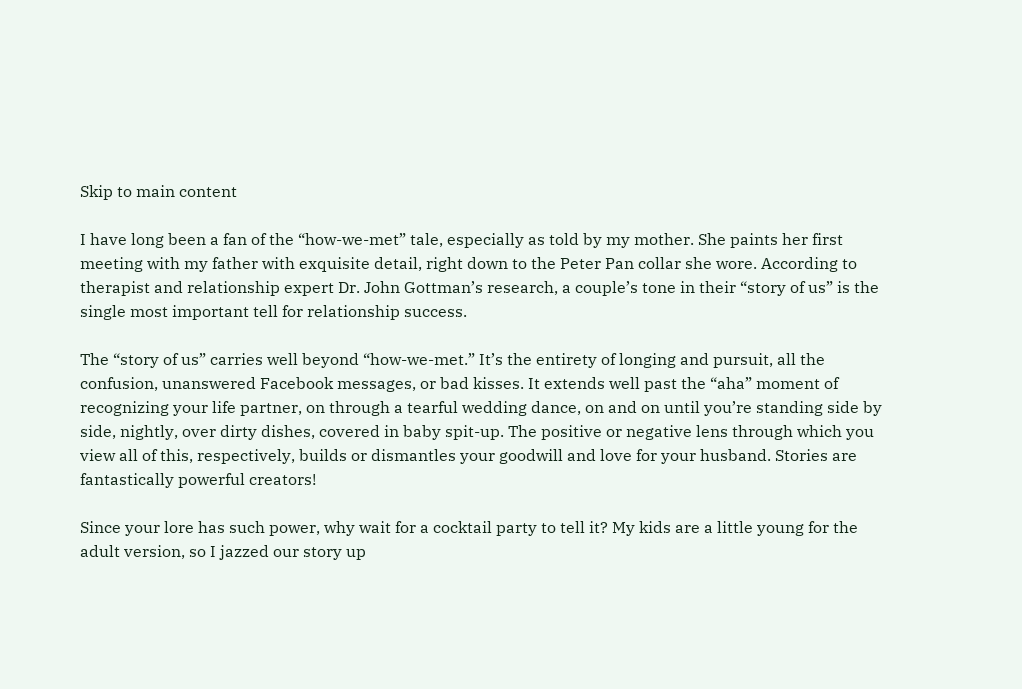Skip to main content

I have long been a fan of the “how-we-met” tale, especially as told by my mother. She paints her first meeting with my father with exquisite detail, right down to the Peter Pan collar she wore. According to therapist and relationship expert Dr. John Gottman’s research, a couple’s tone in their “story of us” is the single most important tell for relationship success.

The “story of us” carries well beyond “how-we-met.” It’s the entirety of longing and pursuit, all the confusion, unanswered Facebook messages, or bad kisses. It extends well past the “aha” moment of recognizing your life partner, on through a tearful wedding dance, on and on until you’re standing side by side, nightly, over dirty dishes, covered in baby spit-up. The positive or negative lens through which you view all of this, respectively, builds or dismantles your goodwill and love for your husband. Stories are fantastically powerful creators!

Since your lore has such power, why wait for a cocktail party to tell it? My kids are a little young for the adult version, so I jazzed our story up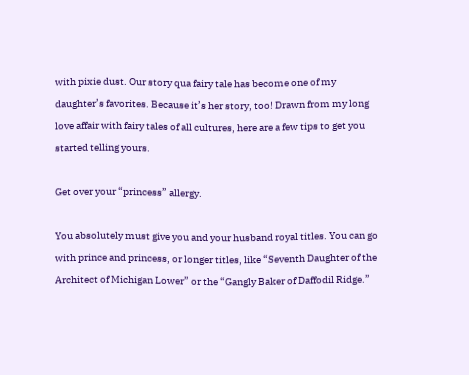with pixie dust. Our story qua fairy tale has become one of my daughter’s favorites. Because it’s her story, too! Drawn from my long love affair with fairy tales of all cultures, here are a few tips to get you started telling yours.

Get over your “princess” allergy.

You absolutely must give you and your husband royal titles. You can go with prince and princess, or longer titles, like “Seventh Daughter of the Architect of Michigan Lower” or the “Gangly Baker of Daffodil Ridge.”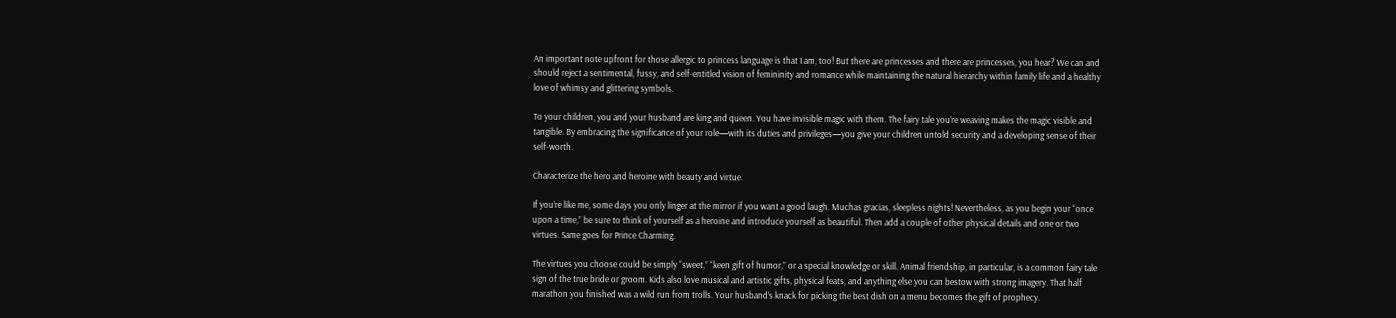An important note upfront for those allergic to princess language is that I am, too! But there are princesses and there are princesses, you hear? We can and should reject a sentimental, fussy, and self-entitled vision of femininity and romance while maintaining the natural hierarchy within family life and a healthy love of whimsy and glittering symbols.

To your children, you and your husband are king and queen. You have invisible magic with them. The fairy tale you’re weaving makes the magic visible and tangible. By embracing the significance of your role—with its duties and privileges—you give your children untold security and a developing sense of their self-worth.

Characterize the hero and heroine with beauty and virtue.

If you’re like me, some days you only linger at the mirror if you want a good laugh. Muchas gracias, sleepless nights! Nevertheless, as you begin your “once upon a time,” be sure to think of yourself as a heroine and introduce yourself as beautiful. Then add a couple of other physical details and one or two virtues. Same goes for Prince Charming.

The virtues you choose could be simply “sweet,” “keen gift of humor,” or a special knowledge or skill. Animal friendship, in particular, is a common fairy tale sign of the true bride or groom. Kids also love musical and artistic gifts, physical feats, and anything else you can bestow with strong imagery. That half marathon you finished was a wild run from trolls. Your husband’s knack for picking the best dish on a menu becomes the gift of prophecy.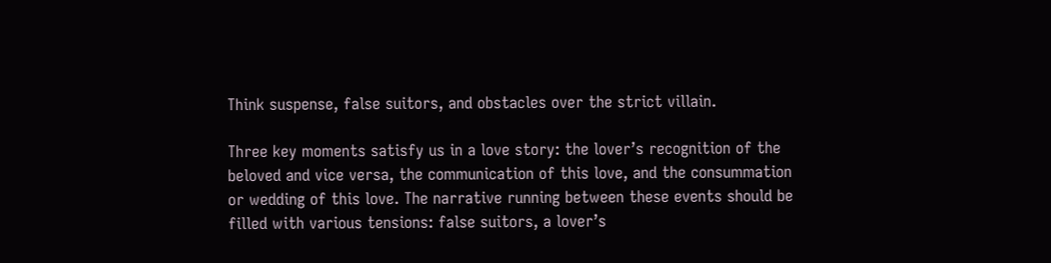Think suspense, false suitors, and obstacles over the strict villain.

Three key moments satisfy us in a love story: the lover’s recognition of the beloved and vice versa, the communication of this love, and the consummation or wedding of this love. The narrative running between these events should be filled with various tensions: false suitors, a lover’s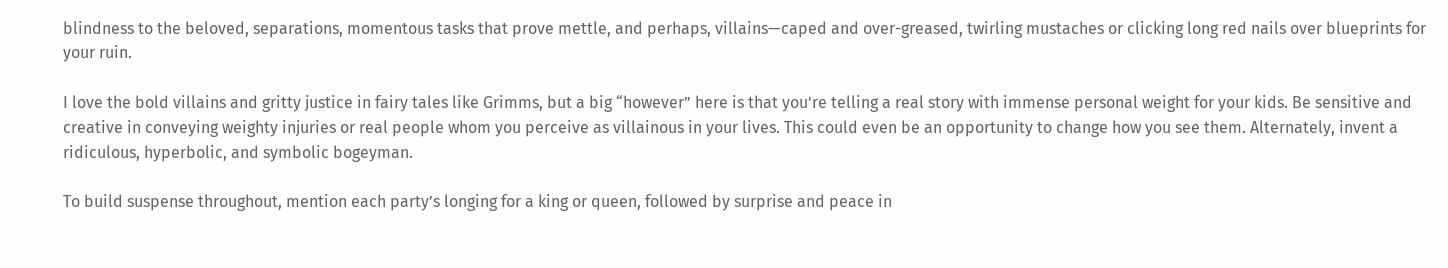blindness to the beloved, separations, momentous tasks that prove mettle, and perhaps, villains—caped and over-greased, twirling mustaches or clicking long red nails over blueprints for your ruin.

I love the bold villains and gritty justice in fairy tales like Grimms, but a big “however” here is that you’re telling a real story with immense personal weight for your kids. Be sensitive and creative in conveying weighty injuries or real people whom you perceive as villainous in your lives. This could even be an opportunity to change how you see them. Alternately, invent a ridiculous, hyperbolic, and symbolic bogeyman.

To build suspense throughout, mention each party’s longing for a king or queen, followed by surprise and peace in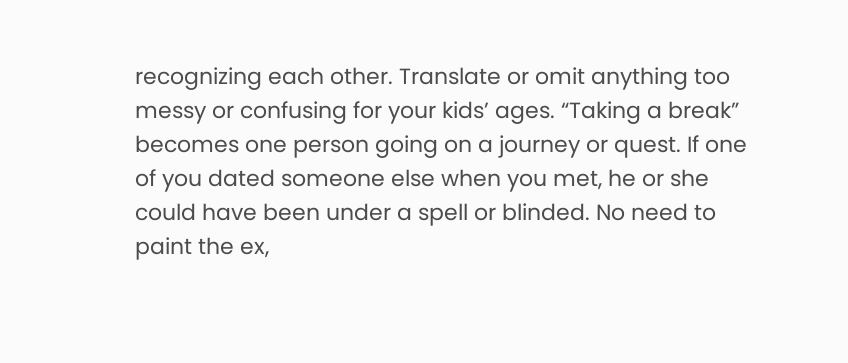recognizing each other. Translate or omit anything too messy or confusing for your kids’ ages. “Taking a break” becomes one person going on a journey or quest. If one of you dated someone else when you met, he or she could have been under a spell or blinded. No need to paint the ex,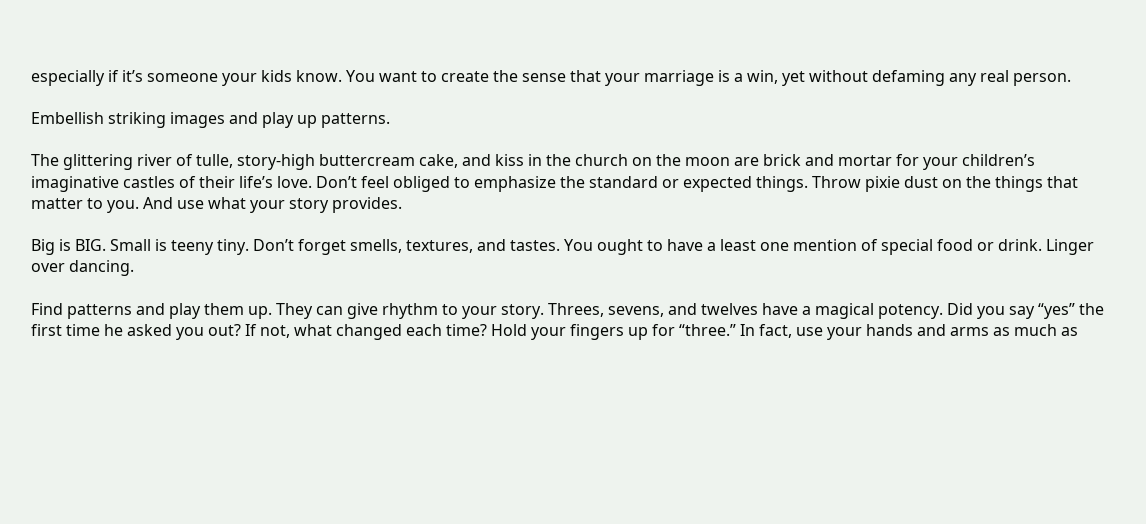especially if it’s someone your kids know. You want to create the sense that your marriage is a win, yet without defaming any real person.

Embellish striking images and play up patterns.

The glittering river of tulle, story-high buttercream cake, and kiss in the church on the moon are brick and mortar for your children’s imaginative castles of their life’s love. Don’t feel obliged to emphasize the standard or expected things. Throw pixie dust on the things that matter to you. And use what your story provides.

Big is BIG. Small is teeny tiny. Don’t forget smells, textures, and tastes. You ought to have a least one mention of special food or drink. Linger over dancing.

Find patterns and play them up. They can give rhythm to your story. Threes, sevens, and twelves have a magical potency. Did you say “yes” the first time he asked you out? If not, what changed each time? Hold your fingers up for “three.” In fact, use your hands and arms as much as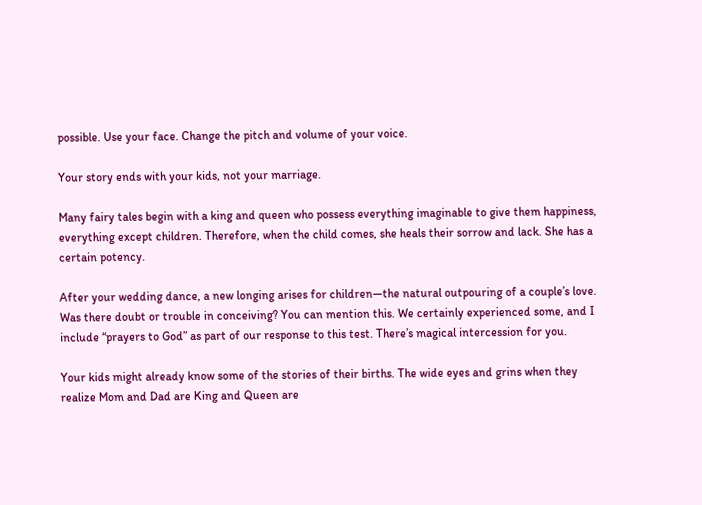possible. Use your face. Change the pitch and volume of your voice.

Your story ends with your kids, not your marriage.

Many fairy tales begin with a king and queen who possess everything imaginable to give them happiness, everything except children. Therefore, when the child comes, she heals their sorrow and lack. She has a certain potency.

After your wedding dance, a new longing arises for children—the natural outpouring of a couple’s love. Was there doubt or trouble in conceiving? You can mention this. We certainly experienced some, and I include “prayers to God” as part of our response to this test. There’s magical intercession for you.

Your kids might already know some of the stories of their births. The wide eyes and grins when they realize Mom and Dad are King and Queen are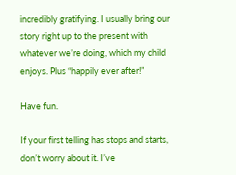incredibly gratifying. I usually bring our story right up to the present with whatever we’re doing, which my child enjoys. Plus “happily ever after!”

Have fun.

If your first telling has stops and starts, don’t worry about it. I’ve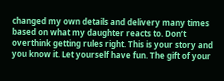changed my own details and delivery many times based on what my daughter reacts to. Don’t overthink getting rules right. This is your story and you know it. Let yourself have fun. The gift of your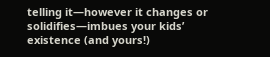telling it—however it changes or solidifies—imbues your kids’ existence (and yours!)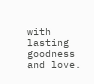with lasting goodness and love.